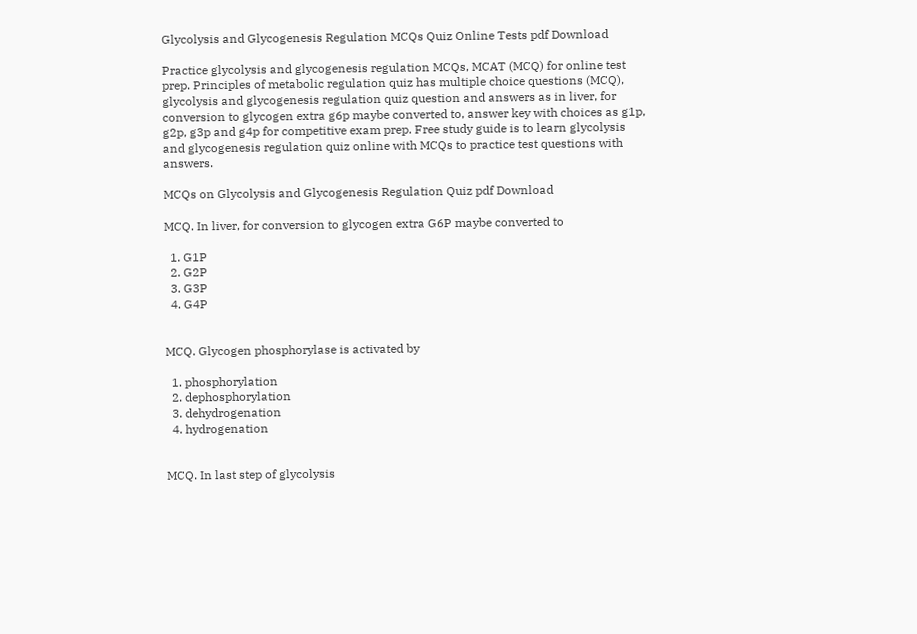Glycolysis and Glycogenesis Regulation MCQs Quiz Online Tests pdf Download

Practice glycolysis and glycogenesis regulation MCQs, MCAT (MCQ) for online test prep. Principles of metabolic regulation quiz has multiple choice questions (MCQ), glycolysis and glycogenesis regulation quiz question and answers as in liver, for conversion to glycogen extra g6p maybe converted to, answer key with choices as g1p, g2p, g3p and g4p for competitive exam prep. Free study guide is to learn glycolysis and glycogenesis regulation quiz online with MCQs to practice test questions with answers.

MCQs on Glycolysis and Glycogenesis Regulation Quiz pdf Download

MCQ. In liver, for conversion to glycogen extra G6P maybe converted to

  1. G1P
  2. G2P
  3. G3P
  4. G4P


MCQ. Glycogen phosphorylase is activated by

  1. phosphorylation
  2. dephosphorylation
  3. dehydrogenation
  4. hydrogenation


MCQ. In last step of glycolysis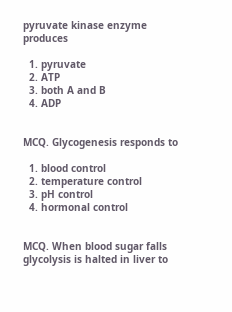pyruvate kinase enzyme produces

  1. pyruvate
  2. ATP
  3. both A and B
  4. ADP


MCQ. Glycogenesis responds to

  1. blood control
  2. temperature control
  3. pH control
  4. hormonal control


MCQ. When blood sugar falls glycolysis is halted in liver to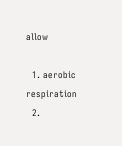allow

  1. aerobic respiration
  2.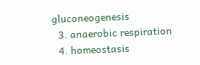gluconeogenesis
  3. anaerobic respiration
  4. homeostasis